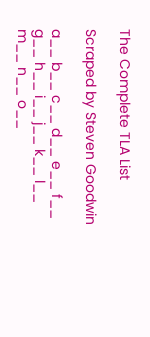The Complete TLA List

Scraped by Steven Goodwin

a__ b__ c__ d__ e__ f__ g__ h__ i__ j__ k__ l__ m__ n__ o__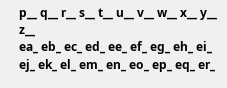p__ q__ r__ s__ t__ u__ v__ w__ x__ y__ z__
ea_ eb_ ec_ ed_ ee_ ef_ eg_ eh_ ei_ ej_ ek_ el_ em_ en_ eo_ ep_ eq_ er_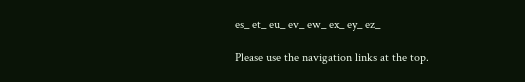es_ et_ eu_ ev_ ew_ ex_ ey_ ez_

Please use the navigation links at the top.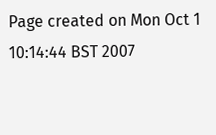Page created on Mon Oct 1 10:14:44 BST 2007